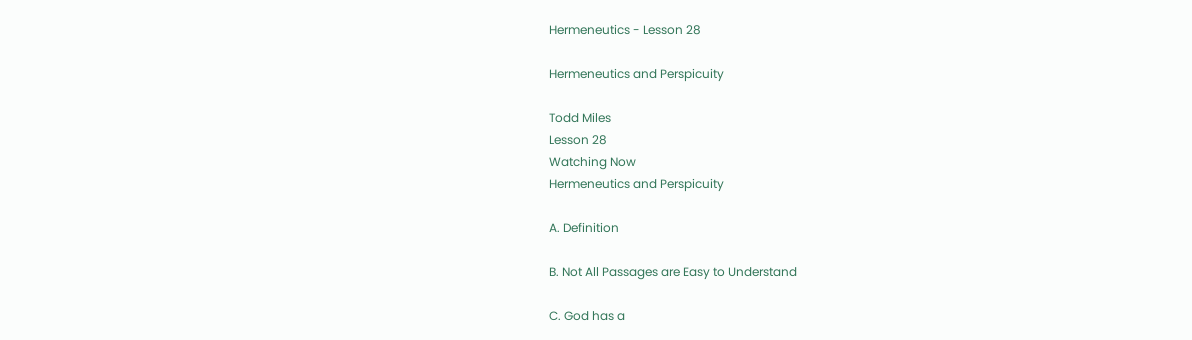Hermeneutics - Lesson 28

Hermeneutics and Perspicuity

Todd Miles
Lesson 28
Watching Now
Hermeneutics and Perspicuity

A. Definition

B. Not All Passages are Easy to Understand

C. God has a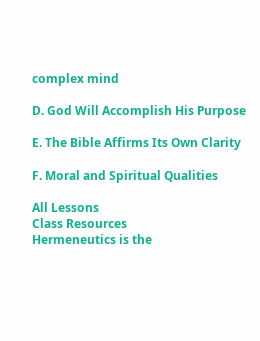complex mind

D. God Will Accomplish His Purpose

E. The Bible Affirms Its Own Clarity

F. Moral and Spiritual Qualities

All Lessons
Class Resources
Hermeneutics is the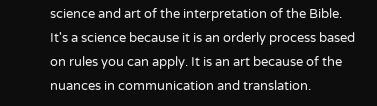science and art of the interpretation of the Bible. It's a science because it is an orderly process based on rules you can apply. It is an art because of the nuances in communication and translation.